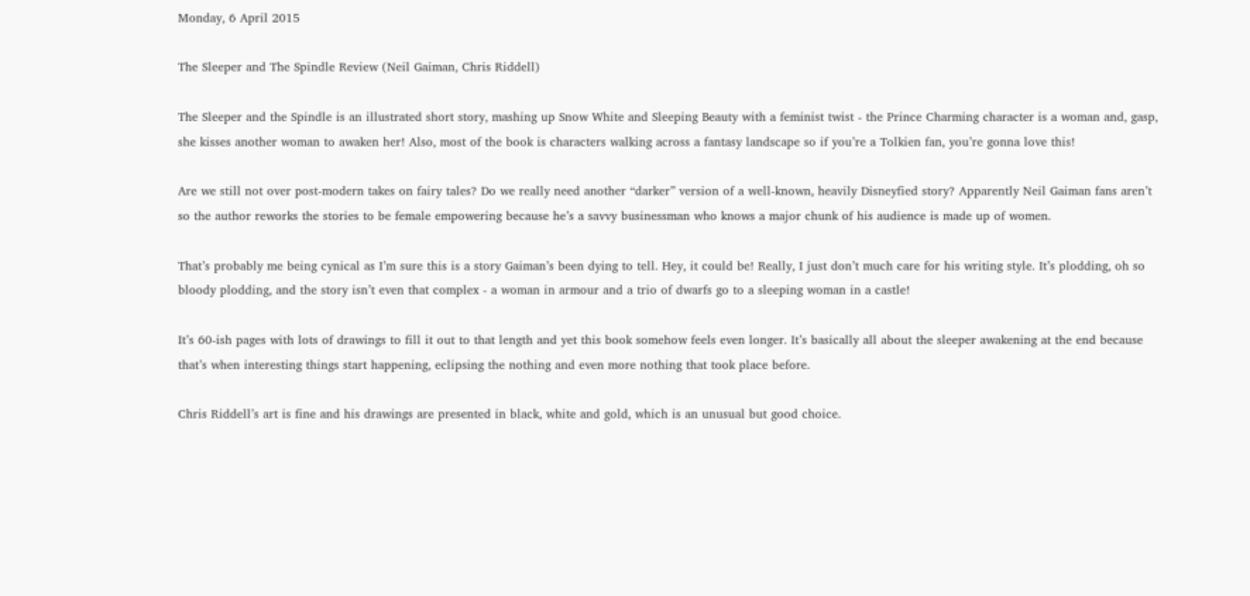Monday, 6 April 2015

The Sleeper and The Spindle Review (Neil Gaiman, Chris Riddell)

The Sleeper and the Spindle is an illustrated short story, mashing up Snow White and Sleeping Beauty with a feminist twist - the Prince Charming character is a woman and, gasp, she kisses another woman to awaken her! Also, most of the book is characters walking across a fantasy landscape so if you’re a Tolkien fan, you’re gonna love this!

Are we still not over post-modern takes on fairy tales? Do we really need another “darker” version of a well-known, heavily Disneyfied story? Apparently Neil Gaiman fans aren’t so the author reworks the stories to be female empowering because he’s a savvy businessman who knows a major chunk of his audience is made up of women.

That’s probably me being cynical as I’m sure this is a story Gaiman’s been dying to tell. Hey, it could be! Really, I just don’t much care for his writing style. It’s plodding, oh so bloody plodding, and the story isn’t even that complex - a woman in armour and a trio of dwarfs go to a sleeping woman in a castle!

It’s 60-ish pages with lots of drawings to fill it out to that length and yet this book somehow feels even longer. It’s basically all about the sleeper awakening at the end because that’s when interesting things start happening, eclipsing the nothing and even more nothing that took place before.

Chris Riddell’s art is fine and his drawings are presented in black, white and gold, which is an unusual but good choice.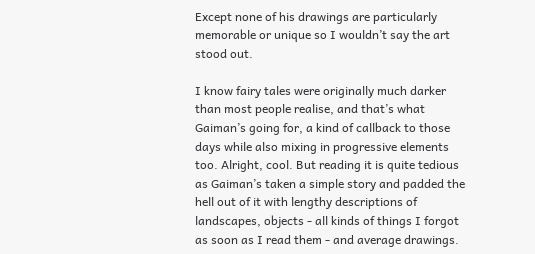Except none of his drawings are particularly memorable or unique so I wouldn’t say the art stood out.

I know fairy tales were originally much darker than most people realise, and that’s what Gaiman’s going for, a kind of callback to those days while also mixing in progressive elements too. Alright, cool. But reading it is quite tedious as Gaiman’s taken a simple story and padded the hell out of it with lengthy descriptions of landscapes, objects - all kinds of things I forgot as soon as I read them - and average drawings.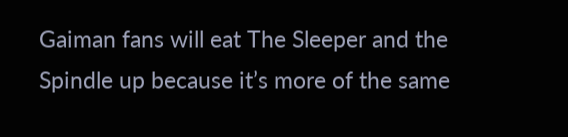Gaiman fans will eat The Sleeper and the Spindle up because it’s more of the same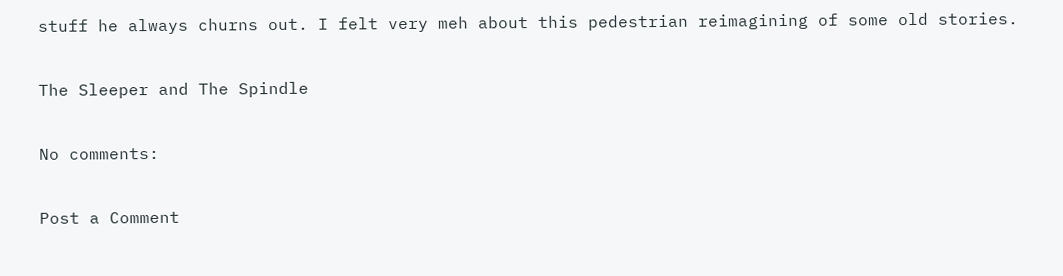stuff he always churns out. I felt very meh about this pedestrian reimagining of some old stories.

The Sleeper and The Spindle

No comments:

Post a Comment